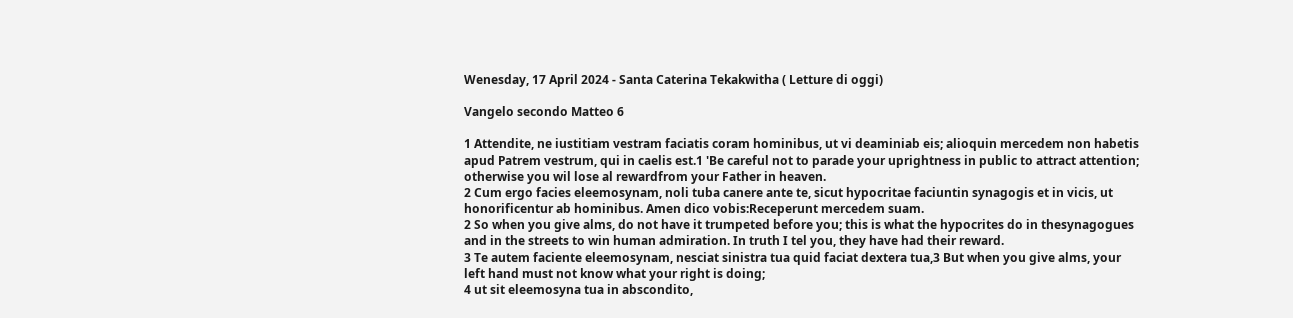Wenesday, 17 April 2024 - Santa Caterina Tekakwitha ( Letture di oggi)

Vangelo secondo Matteo 6

1 Attendite, ne iustitiam vestram faciatis coram hominibus, ut vi deaminiab eis; alioquin mercedem non habetis apud Patrem vestrum, qui in caelis est.1 'Be careful not to parade your uprightness in public to attract attention; otherwise you wil lose al rewardfrom your Father in heaven.
2 Cum ergo facies eleemosynam, noli tuba canere ante te, sicut hypocritae faciuntin synagogis et in vicis, ut honorificentur ab hominibus. Amen dico vobis:Receperunt mercedem suam.
2 So when you give alms, do not have it trumpeted before you; this is what the hypocrites do in thesynagogues and in the streets to win human admiration. In truth I tel you, they have had their reward.
3 Te autem faciente eleemosynam, nesciat sinistra tua quid faciat dextera tua,3 But when you give alms, your left hand must not know what your right is doing;
4 ut sit eleemosyna tua in abscondito,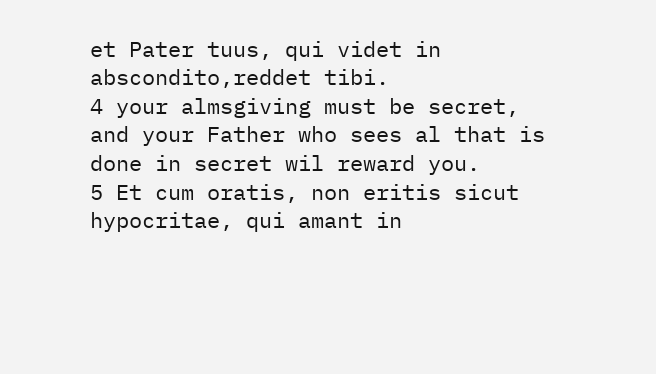et Pater tuus, qui videt in abscondito,reddet tibi.
4 your almsgiving must be secret, and your Father who sees al that is done in secret wil reward you.
5 Et cum oratis, non eritis sicut hypocritae, qui amant in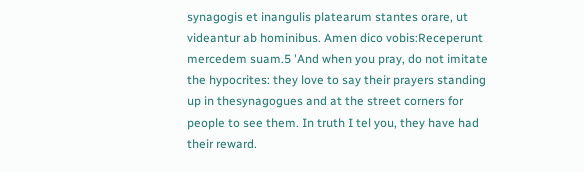synagogis et inangulis platearum stantes orare, ut videantur ab hominibus. Amen dico vobis:Receperunt mercedem suam.5 'And when you pray, do not imitate the hypocrites: they love to say their prayers standing up in thesynagogues and at the street corners for people to see them. In truth I tel you, they have had their reward.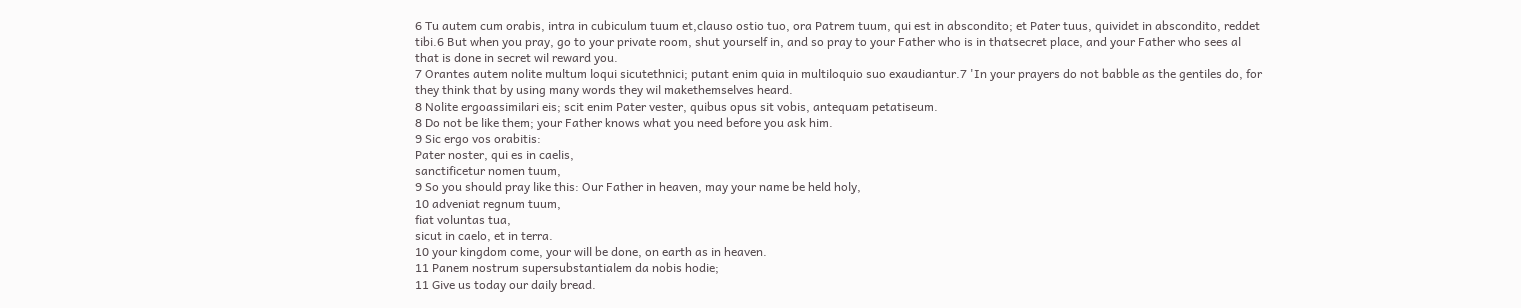6 Tu autem cum orabis, intra in cubiculum tuum et,clauso ostio tuo, ora Patrem tuum, qui est in abscondito; et Pater tuus, quividet in abscondito, reddet tibi.6 But when you pray, go to your private room, shut yourself in, and so pray to your Father who is in thatsecret place, and your Father who sees al that is done in secret wil reward you.
7 Orantes autem nolite multum loqui sicutethnici; putant enim quia in multiloquio suo exaudiantur.7 'In your prayers do not babble as the gentiles do, for they think that by using many words they wil makethemselves heard.
8 Nolite ergoassimilari eis; scit enim Pater vester, quibus opus sit vobis, antequam petatiseum.
8 Do not be like them; your Father knows what you need before you ask him.
9 Sic ergo vos orabitis:
Pater noster, qui es in caelis,
sanctificetur nomen tuum,
9 So you should pray like this: Our Father in heaven, may your name be held holy,
10 adveniat regnum tuum,
fiat voluntas tua,
sicut in caelo, et in terra.
10 your kingdom come, your will be done, on earth as in heaven.
11 Panem nostrum supersubstantialem da nobis hodie;
11 Give us today our daily bread.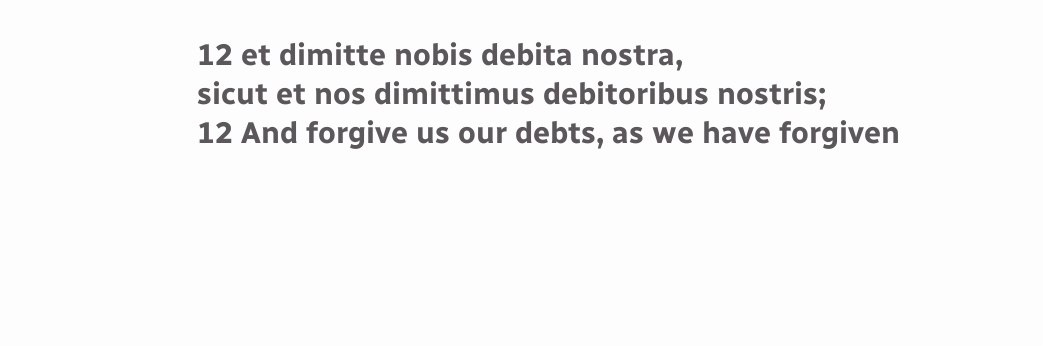12 et dimitte nobis debita nostra,
sicut et nos dimittimus debitoribus nostris;
12 And forgive us our debts, as we have forgiven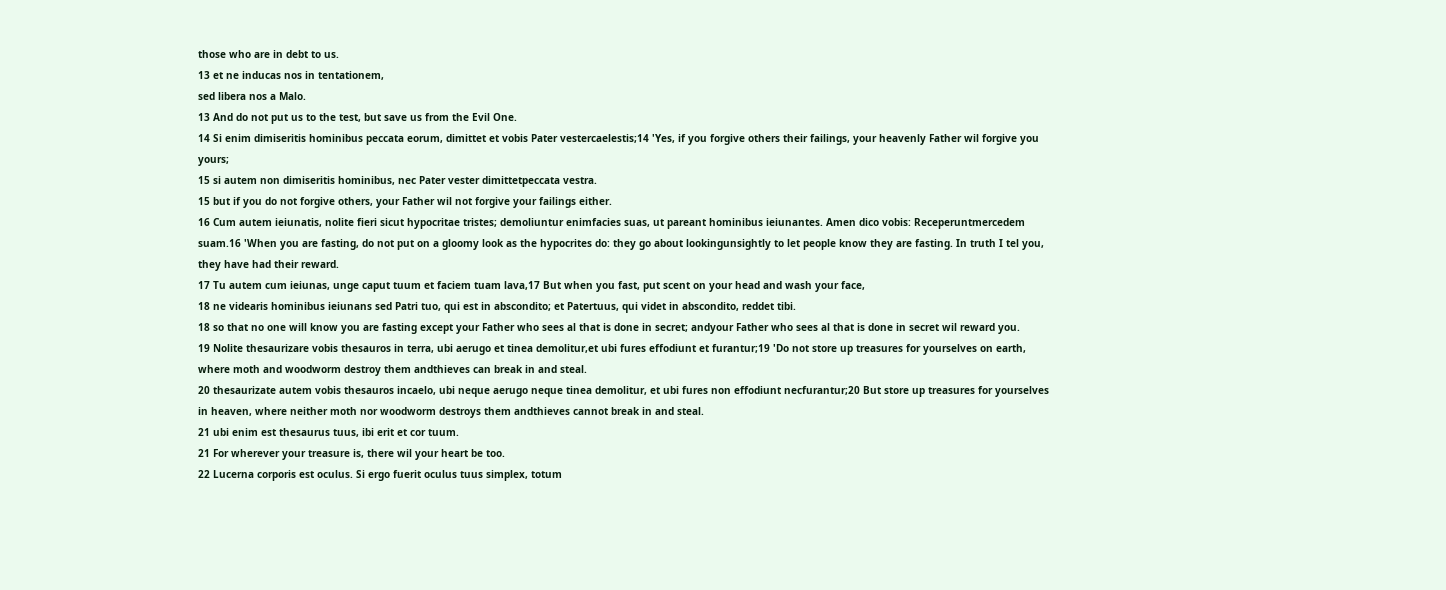those who are in debt to us.
13 et ne inducas nos in tentationem,
sed libera nos a Malo.
13 And do not put us to the test, but save us from the Evil One.
14 Si enim dimiseritis hominibus peccata eorum, dimittet et vobis Pater vestercaelestis;14 'Yes, if you forgive others their failings, your heavenly Father wil forgive you yours;
15 si autem non dimiseritis hominibus, nec Pater vester dimittetpeccata vestra.
15 but if you do not forgive others, your Father wil not forgive your failings either.
16 Cum autem ieiunatis, nolite fieri sicut hypocritae tristes; demoliuntur enimfacies suas, ut pareant hominibus ieiunantes. Amen dico vobis: Receperuntmercedem suam.16 'When you are fasting, do not put on a gloomy look as the hypocrites do: they go about lookingunsightly to let people know they are fasting. In truth I tel you, they have had their reward.
17 Tu autem cum ieiunas, unge caput tuum et faciem tuam lava,17 But when you fast, put scent on your head and wash your face,
18 ne videaris hominibus ieiunans sed Patri tuo, qui est in abscondito; et Patertuus, qui videt in abscondito, reddet tibi.
18 so that no one will know you are fasting except your Father who sees al that is done in secret; andyour Father who sees al that is done in secret wil reward you.
19 Nolite thesaurizare vobis thesauros in terra, ubi aerugo et tinea demolitur,et ubi fures effodiunt et furantur;19 'Do not store up treasures for yourselves on earth, where moth and woodworm destroy them andthieves can break in and steal.
20 thesaurizate autem vobis thesauros incaelo, ubi neque aerugo neque tinea demolitur, et ubi fures non effodiunt necfurantur;20 But store up treasures for yourselves in heaven, where neither moth nor woodworm destroys them andthieves cannot break in and steal.
21 ubi enim est thesaurus tuus, ibi erit et cor tuum.
21 For wherever your treasure is, there wil your heart be too.
22 Lucerna corporis est oculus. Si ergo fuerit oculus tuus simplex, totum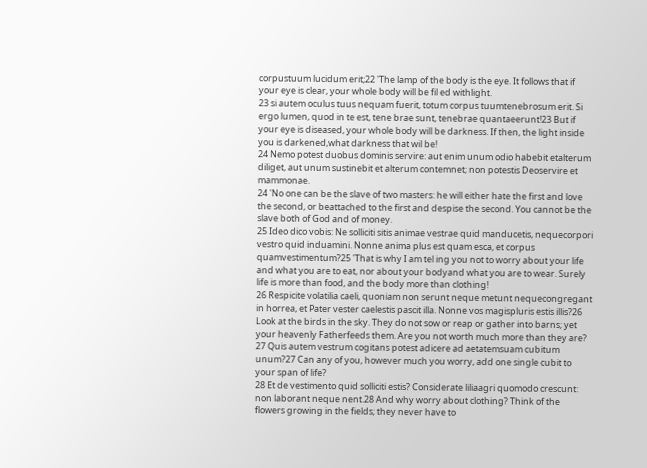corpustuum lucidum erit;22 'The lamp of the body is the eye. It follows that if your eye is clear, your whole body will be fil ed withlight.
23 si autem oculus tuus nequam fuerit, totum corpus tuumtenebrosum erit. Si ergo lumen, quod in te est, tene brae sunt, tenebrae quantaeerunt!23 But if your eye is diseased, your whole body will be darkness. If then, the light inside you is darkened,what darkness that wil be!
24 Nemo potest duobus dominis servire: aut enim unum odio habebit etalterum diliget, aut unum sustinebit et alterum contemnet; non potestis Deoservire et mammonae.
24 'No one can be the slave of two masters: he will either hate the first and love the second, or beattached to the first and despise the second. You cannot be the slave both of God and of money.
25 Ideo dico vobis: Ne solliciti sitis animae vestrae quid manducetis, nequecorpori vestro quid induamini. Nonne anima plus est quam esca, et corpus quamvestimentum?25 'That is why I am tel ing you not to worry about your life and what you are to eat, nor about your bodyand what you are to wear. Surely life is more than food, and the body more than clothing!
26 Respicite volatilia caeli, quoniam non serunt neque metunt nequecongregant in horrea, et Pater vester caelestis pascit illa. Nonne vos magispluris estis illis?26 Look at the birds in the sky. They do not sow or reap or gather into barns; yet your heavenly Fatherfeeds them. Are you not worth much more than they are?
27 Quis autem vestrum cogitans potest adicere ad aetatemsuam cubitum unum?27 Can any of you, however much you worry, add one single cubit to your span of life?
28 Et de vestimento quid solliciti estis? Considerate liliaagri quomodo crescunt: non laborant neque nent.28 And why worry about clothing? Think of the flowers growing in the fields; they never have to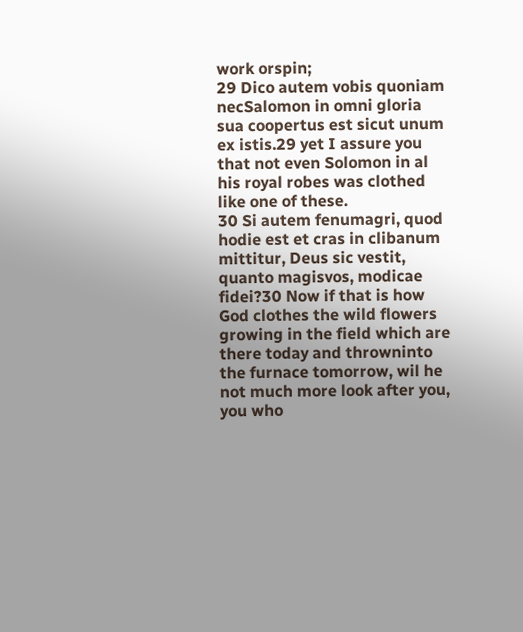work orspin;
29 Dico autem vobis quoniam necSalomon in omni gloria sua coopertus est sicut unum ex istis.29 yet I assure you that not even Solomon in al his royal robes was clothed like one of these.
30 Si autem fenumagri, quod hodie est et cras in clibanum mittitur, Deus sic vestit, quanto magisvos, modicae fidei?30 Now if that is how God clothes the wild flowers growing in the field which are there today and throwninto the furnace tomorrow, wil he not much more look after you, you who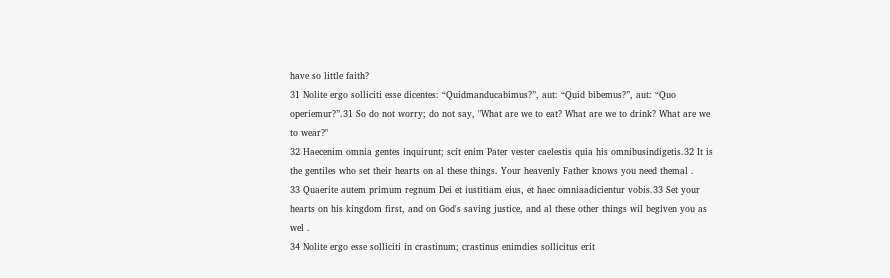have so little faith?
31 Nolite ergo solliciti esse dicentes: “Quidmanducabimus?”, aut: “Quid bibemus?”, aut: “Quo operiemur?”.31 So do not worry; do not say, "What are we to eat? What are we to drink? What are we to wear?"
32 Haecenim omnia gentes inquirunt; scit enim Pater vester caelestis quia his omnibusindigetis.32 It is the gentiles who set their hearts on al these things. Your heavenly Father knows you need themal .
33 Quaerite autem primum regnum Dei et iustitiam eius, et haec omniaadicientur vobis.33 Set your hearts on his kingdom first, and on God's saving justice, and al these other things wil begiven you as wel .
34 Nolite ergo esse solliciti in crastinum; crastinus enimdies sollicitus erit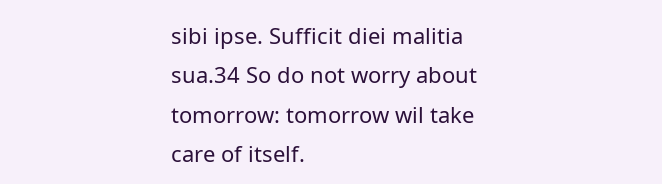sibi ipse. Sufficit diei malitia sua.34 So do not worry about tomorrow: tomorrow wil take care of itself.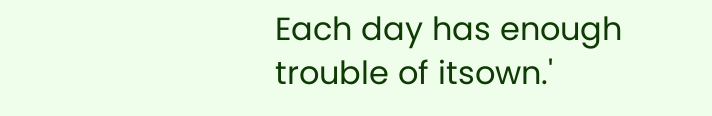Each day has enough trouble of itsown.'